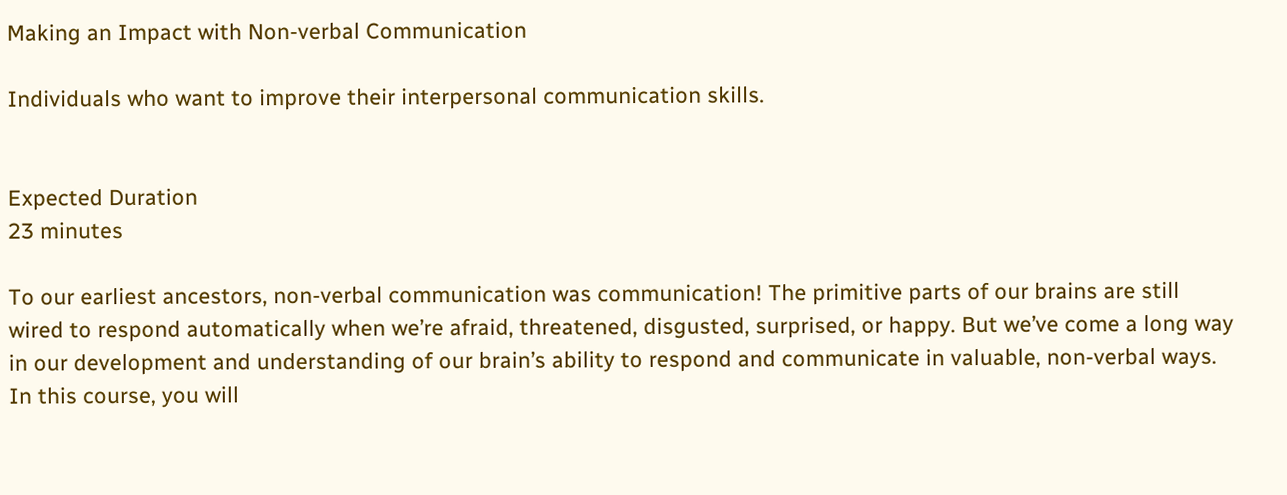Making an Impact with Non-verbal Communication

Individuals who want to improve their interpersonal communication skills.


Expected Duration
23 minutes

To our earliest ancestors, non-verbal communication was communication! The primitive parts of our brains are still wired to respond automatically when we’re afraid, threatened, disgusted, surprised, or happy. But we’ve come a long way in our development and understanding of our brain’s ability to respond and communicate in valuable, non-verbal ways. In this course, you will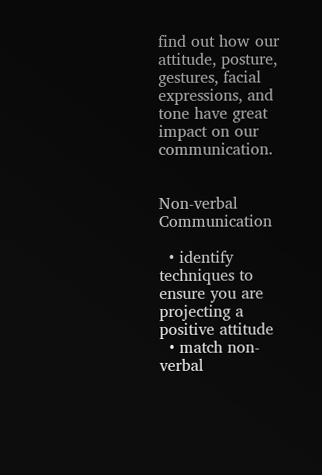find out how our attitude, posture, gestures, facial expressions, and tone have great impact on our communication.


Non-verbal Communication

  • identify techniques to ensure you are projecting a positive attitude
  • match non-verbal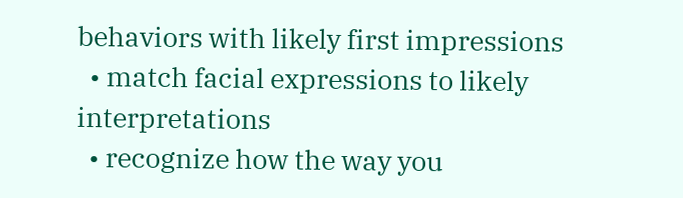behaviors with likely first impressions
  • match facial expressions to likely interpretations
  • recognize how the way you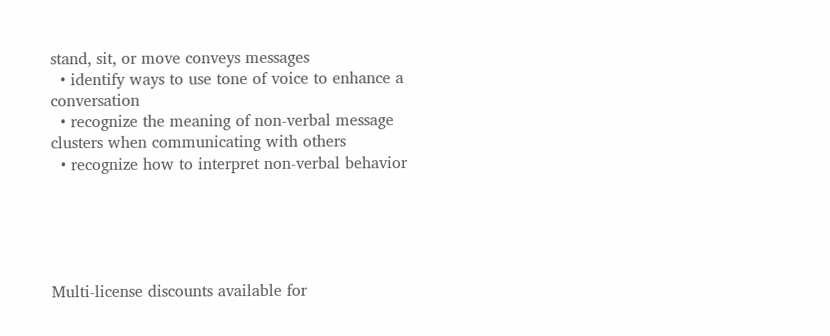stand, sit, or move conveys messages
  • identify ways to use tone of voice to enhance a conversation
  • recognize the meaning of non-verbal message clusters when communicating with others
  • recognize how to interpret non-verbal behavior





Multi-license discounts available for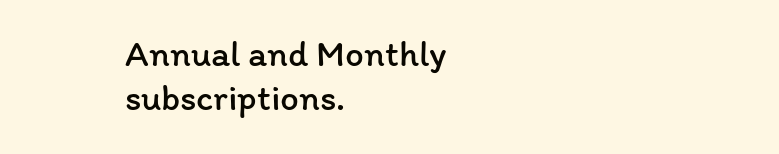Annual and Monthly subscriptions.